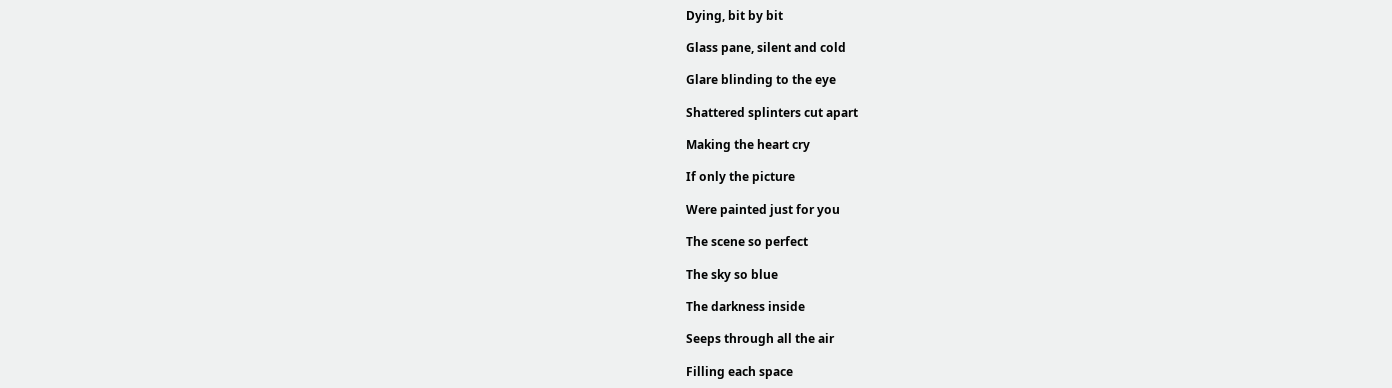Dying, bit by bit

Glass pane, silent and cold

Glare blinding to the eye

Shattered splinters cut apart

Making the heart cry

If only the picture

Were painted just for you

The scene so perfect

The sky so blue

The darkness inside

Seeps through all the air

Filling each space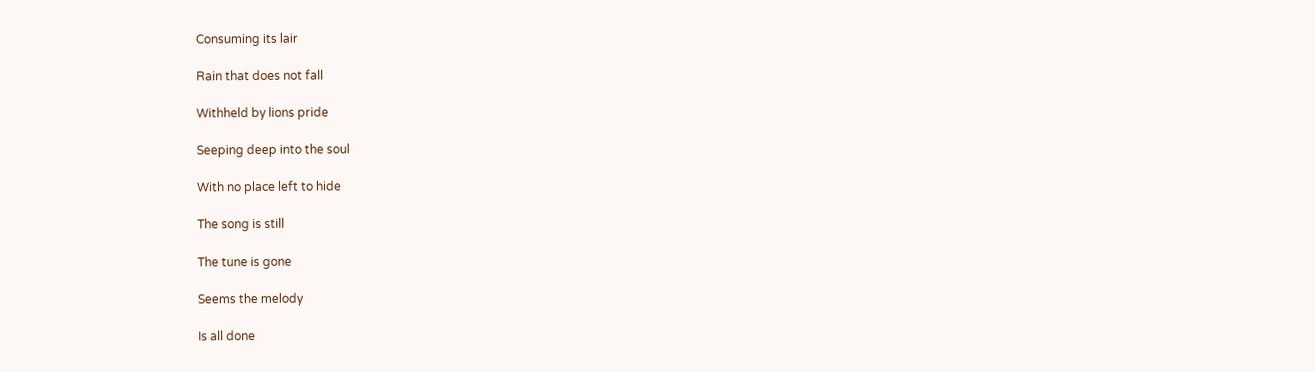Consuming its lair

Rain that does not fall

Withheld by lions pride

Seeping deep into the soul

With no place left to hide

The song is still

The tune is gone

Seems the melody

Is all done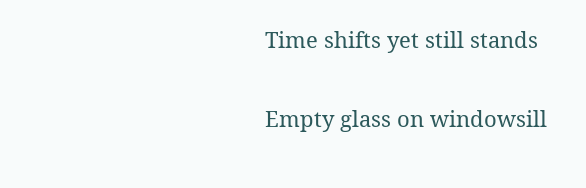Time shifts yet still stands

Empty glass on windowsill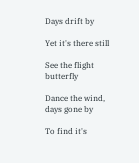Days drift by

Yet it's there still

See the flight butterfly

Dance the wind, days gone by

To find it's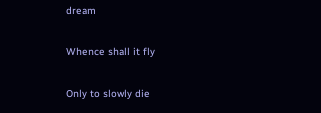dream

Whence shall it fly

Only to slowly die